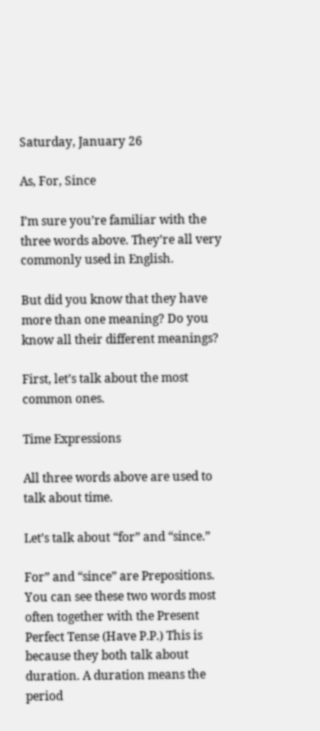Saturday, January 26

As, For, Since

I’m sure you’re familiar with the three words above. They’re all very commonly used in English.

But did you know that they have more than one meaning? Do you know all their different meanings?

First, let’s talk about the most common ones.

Time Expressions

All three words above are used to talk about time.

Let’s talk about “for” and “since.”

For” and “since” are Prepositions.  You can see these two words most often together with the Present Perfect Tense (Have P.P.) This is because they both talk about duration. A duration means the period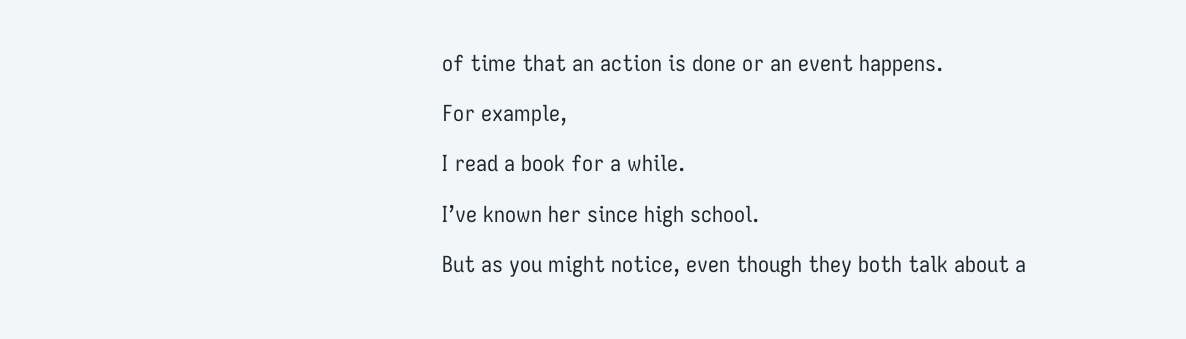of time that an action is done or an event happens.

For example,

I read a book for a while.

I’ve known her since high school.

But as you might notice, even though they both talk about a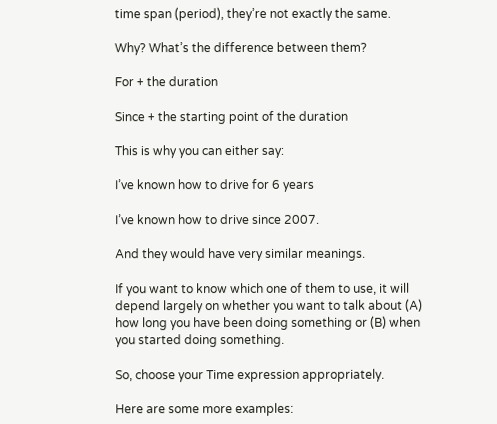time span (period), they’re not exactly the same.

Why? What’s the difference between them?

For + the duration

Since + the starting point of the duration

This is why you can either say:

I’ve known how to drive for 6 years

I’ve known how to drive since 2007.

And they would have very similar meanings.

If you want to know which one of them to use, it will depend largely on whether you want to talk about (A) how long you have been doing something or (B) when you started doing something.

So, choose your Time expression appropriately.

Here are some more examples: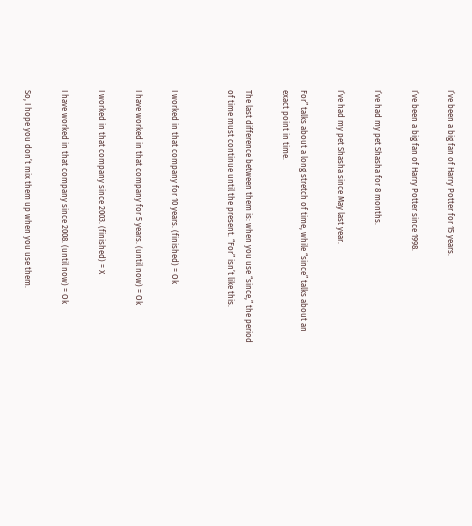I’ve been a big fan of Harry Potter for 15 years.

I’ve been a big fan of Harry Potter since 1998.

I’ve had my pet Shasha for 8 months.

I’ve had my pet Shasha since May last year.

For” talks about a long stretch of time, while “since” talks about an exact point in time.

The last difference between them is: when you use “since,” the period of time must continue until the present. “For” isn’t like this.


I worked in that company for 10 years. (finished) = Ok

I have worked in that company for 5 years. (until now) = Ok

I worked in that company since 2003. (finished) = X

I have worked in that company since 2008. (until now) = Ok

So, I hope you don’t mix them up when you use them.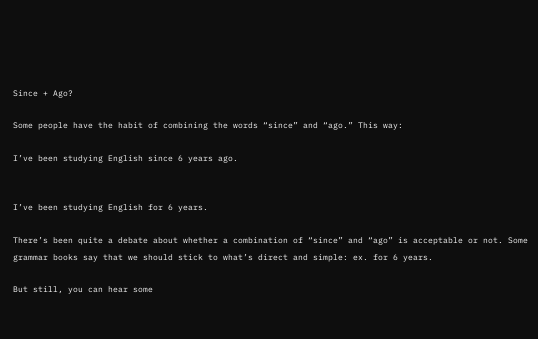Since + Ago?

Some people have the habit of combining the words “since” and “ago.” This way:

I’ve been studying English since 6 years ago.


I’ve been studying English for 6 years.

There’s been quite a debate about whether a combination of “since” and “ago” is acceptable or not. Some grammar books say that we should stick to what’s direct and simple: ex. for 6 years.

But still, you can hear some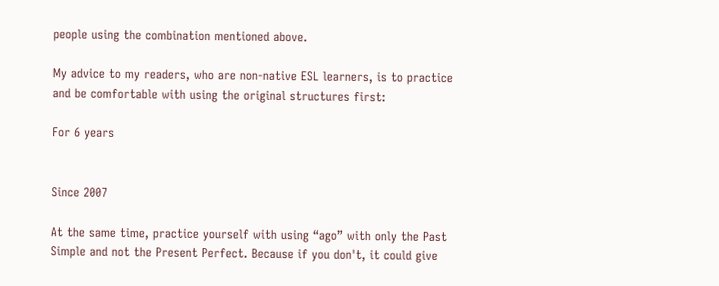people using the combination mentioned above.

My advice to my readers, who are non-native ESL learners, is to practice and be comfortable with using the original structures first:

For 6 years


Since 2007

At the same time, practice yourself with using “ago” with only the Past Simple and not the Present Perfect. Because if you don't, it could give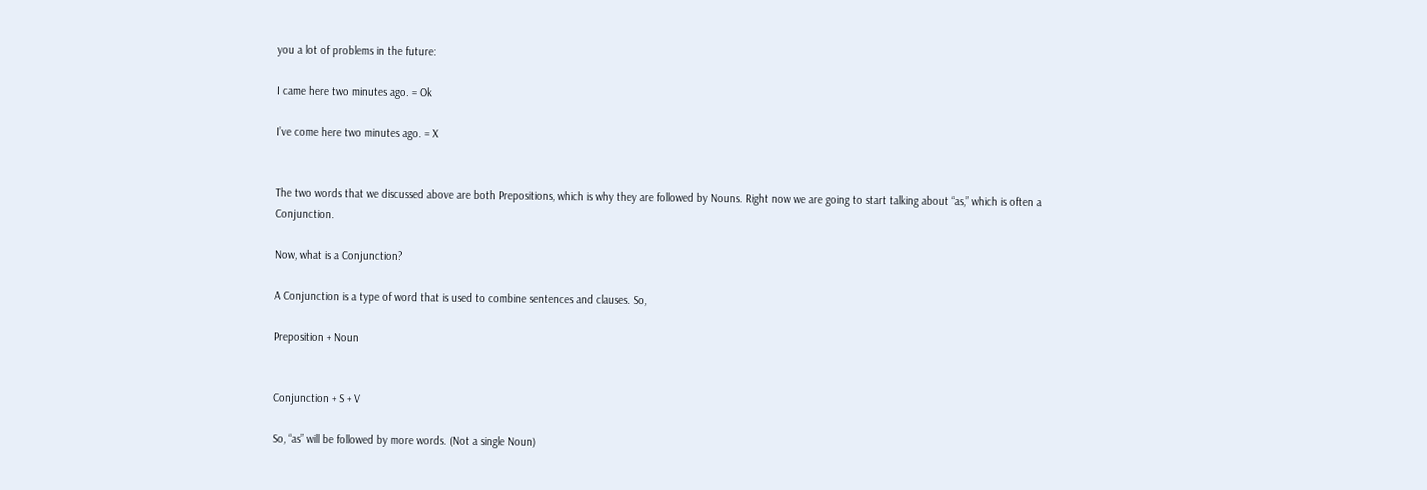you a lot of problems in the future:

I came here two minutes ago. = Ok

I’ve come here two minutes ago. = X


The two words that we discussed above are both Prepositions, which is why they are followed by Nouns. Right now we are going to start talking about “as,” which is often a Conjunction.

Now, what is a Conjunction?

A Conjunction is a type of word that is used to combine sentences and clauses. So,

Preposition + Noun


Conjunction + S + V

So, “as” will be followed by more words. (Not a single Noun)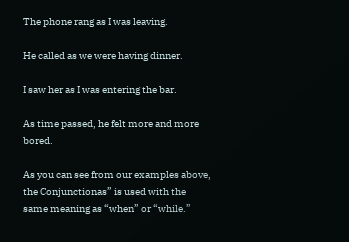The phone rang as I was leaving.

He called as we were having dinner.

I saw her as I was entering the bar.

As time passed, he felt more and more bored.

As you can see from our examples above, the Conjunctionas” is used with the same meaning as “when” or “while.”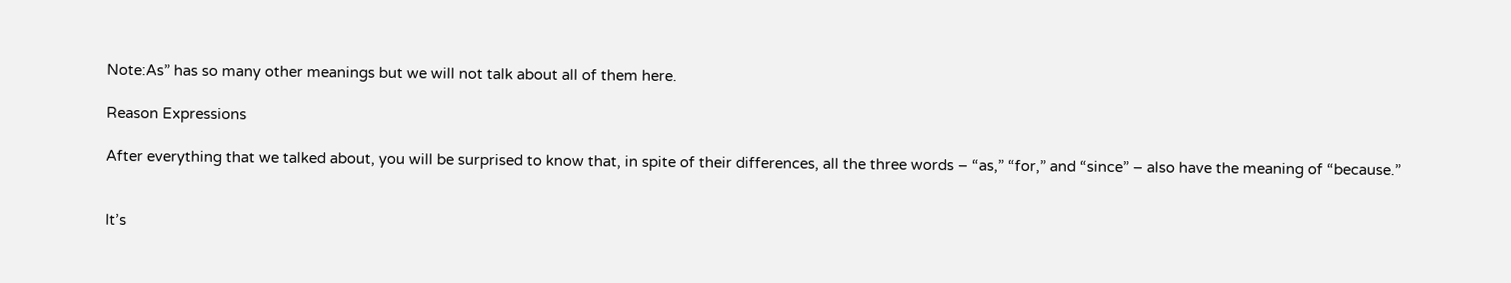Note:As” has so many other meanings but we will not talk about all of them here.

Reason Expressions

After everything that we talked about, you will be surprised to know that, in spite of their differences, all the three words – “as,” “for,” and “since” – also have the meaning of “because.”


It’s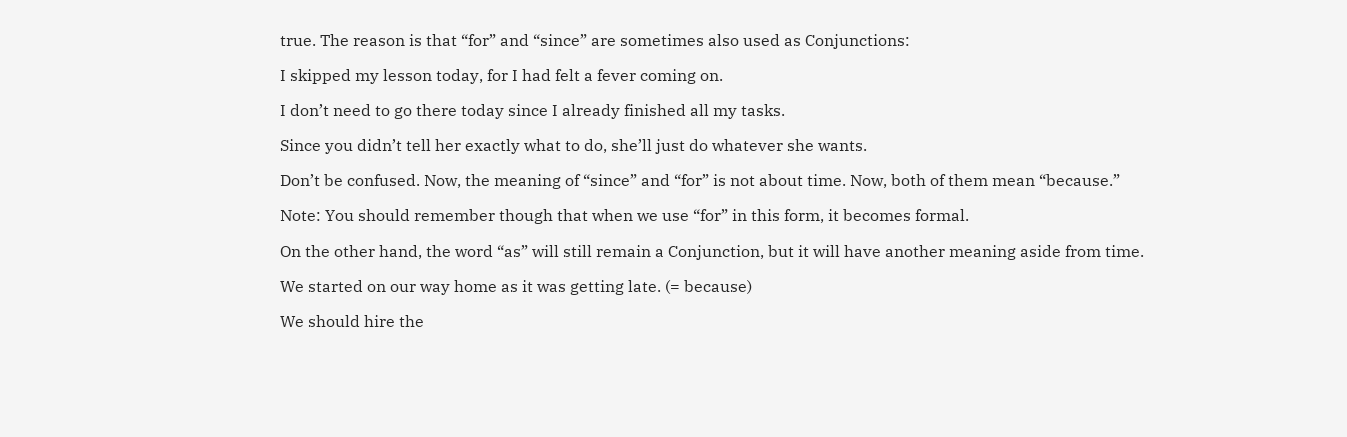true. The reason is that “for” and “since” are sometimes also used as Conjunctions:

I skipped my lesson today, for I had felt a fever coming on.

I don’t need to go there today since I already finished all my tasks.

Since you didn’t tell her exactly what to do, she’ll just do whatever she wants.

Don’t be confused. Now, the meaning of “since” and “for” is not about time. Now, both of them mean “because.”

Note: You should remember though that when we use “for” in this form, it becomes formal.

On the other hand, the word “as” will still remain a Conjunction, but it will have another meaning aside from time.

We started on our way home as it was getting late. (= because)

We should hire the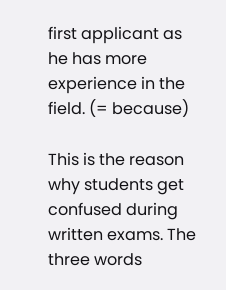first applicant as he has more experience in the field. (= because)

This is the reason why students get confused during written exams. The three words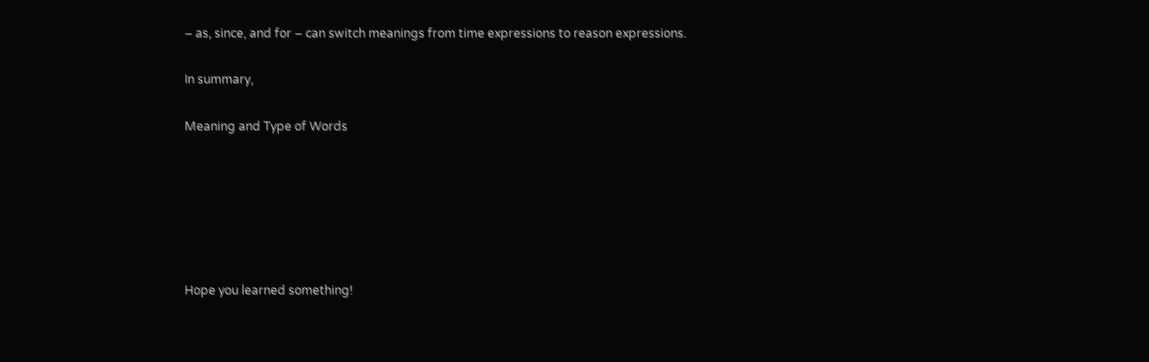– as, since, and for – can switch meanings from time expressions to reason expressions.

In summary,

Meaning and Type of Words






Hope you learned something!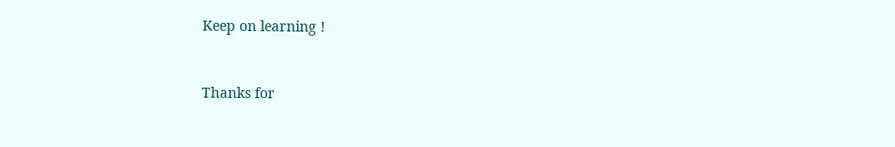Keep on learning !


Thanks for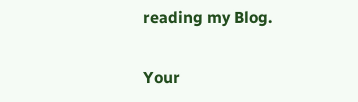reading my Blog.

Your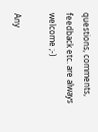questions, comments, feedback etc. are always welcome ;-)

Any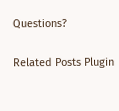Questions?

Related Posts Plugin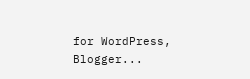for WordPress, Blogger...